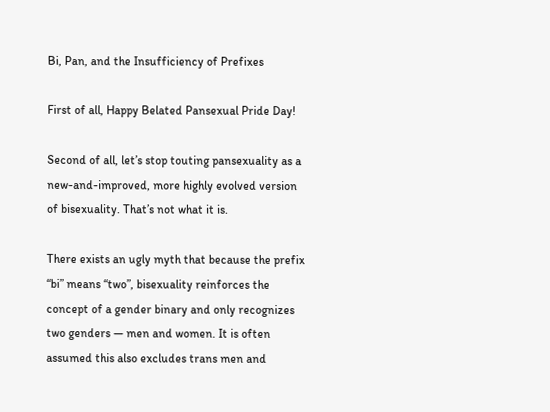Bi, Pan, and the Insufficiency of Prefixes

First of all, Happy Belated Pansexual Pride Day!

Second of all, let’s stop touting pansexuality as a new-and-improved, more highly evolved version of bisexuality. That’s not what it is.

There exists an ugly myth that because the prefix “bi” means “two”, bisexuality reinforces the concept of a gender binary and only recognizes two genders — men and women. It is often assumed this also excludes trans men and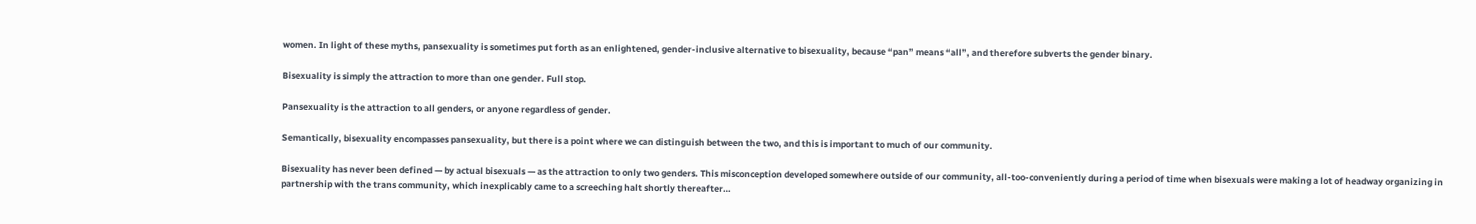women. In light of these myths, pansexuality is sometimes put forth as an enlightened, gender-inclusive alternative to bisexuality, because “pan” means “all”, and therefore subverts the gender binary.

Bisexuality is simply the attraction to more than one gender. Full stop.

Pansexuality is the attraction to all genders, or anyone regardless of gender.

Semantically, bisexuality encompasses pansexuality, but there is a point where we can distinguish between the two, and this is important to much of our community.

Bisexuality has never been defined — by actual bisexuals — as the attraction to only two genders. This misconception developed somewhere outside of our community, all-too-conveniently during a period of time when bisexuals were making a lot of headway organizing in partnership with the trans community, which inexplicably came to a screeching halt shortly thereafter…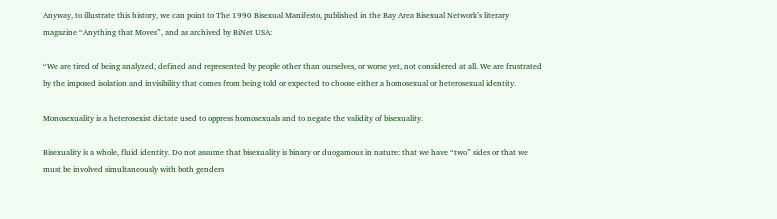Anyway, to illustrate this history, we can point to The 1990 Bisexual Manifesto, published in the Bay Area Bisexual Network’s literary magazine “Anything that Moves”, and as archived by BiNet USA:

“We are tired of being analyzed, defined and represented by people other than ourselves, or worse yet, not considered at all. We are frustrated by the imposed isolation and invisibility that comes from being told or expected to choose either a homosexual or heterosexual identity.

Monosexuality is a heterosexist dictate used to oppress homosexuals and to negate the validity of bisexuality.

Bisexuality is a whole, fluid identity. Do not assume that bisexuality is binary or duogamous in nature: that we have “two” sides or that we must be involved simultaneously with both genders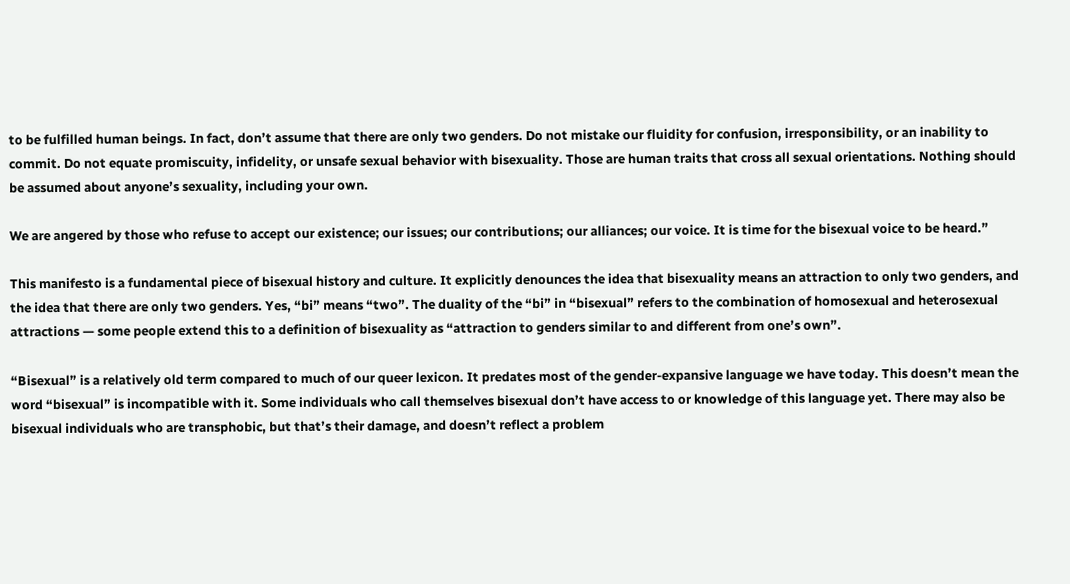to be fulfilled human beings. In fact, don’t assume that there are only two genders. Do not mistake our fluidity for confusion, irresponsibility, or an inability to commit. Do not equate promiscuity, infidelity, or unsafe sexual behavior with bisexuality. Those are human traits that cross all sexual orientations. Nothing should be assumed about anyone’s sexuality, including your own.

We are angered by those who refuse to accept our existence; our issues; our contributions; our alliances; our voice. It is time for the bisexual voice to be heard.”

This manifesto is a fundamental piece of bisexual history and culture. It explicitly denounces the idea that bisexuality means an attraction to only two genders, and the idea that there are only two genders. Yes, “bi” means “two”. The duality of the “bi” in “bisexual” refers to the combination of homosexual and heterosexual attractions — some people extend this to a definition of bisexuality as “attraction to genders similar to and different from one’s own”.

“Bisexual” is a relatively old term compared to much of our queer lexicon. It predates most of the gender-expansive language we have today. This doesn’t mean the word “bisexual” is incompatible with it. Some individuals who call themselves bisexual don’t have access to or knowledge of this language yet. There may also be bisexual individuals who are transphobic, but that’s their damage, and doesn’t reflect a problem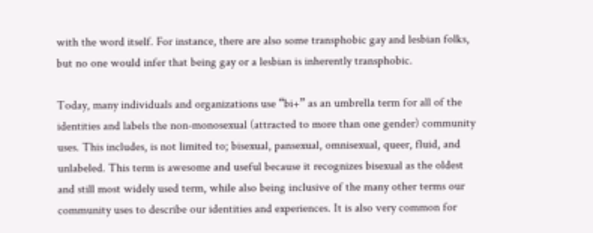with the word itself. For instance, there are also some transphobic gay and lesbian folks, but no one would infer that being gay or a lesbian is inherently transphobic.

Today, many individuals and organizations use “bi+” as an umbrella term for all of the identities and labels the non-monosexual (attracted to more than one gender) community uses. This includes, is not limited to; bisexual, pansexual, omnisexual, queer, fluid, and unlabeled. This term is awesome and useful because it recognizes bisexual as the oldest and still most widely used term, while also being inclusive of the many other terms our community uses to describe our identities and experiences. It is also very common for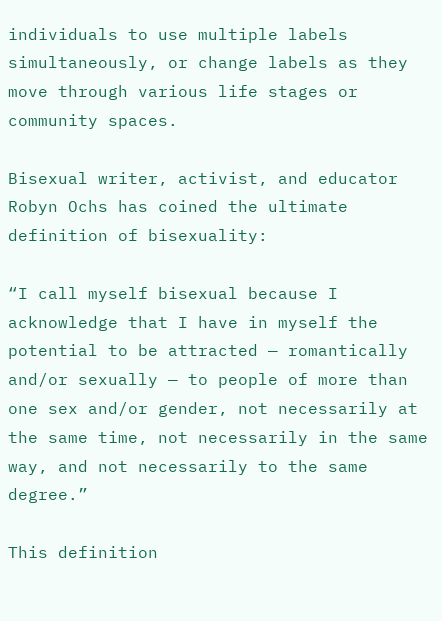individuals to use multiple labels simultaneously, or change labels as they move through various life stages or community spaces.

Bisexual writer, activist, and educator Robyn Ochs has coined the ultimate definition of bisexuality:

“I call myself bisexual because I acknowledge that I have in myself the potential to be attracted — romantically and/or sexually — to people of more than one sex and/or gender, not necessarily at the same time, not necessarily in the same way, and not necessarily to the same degree.”

This definition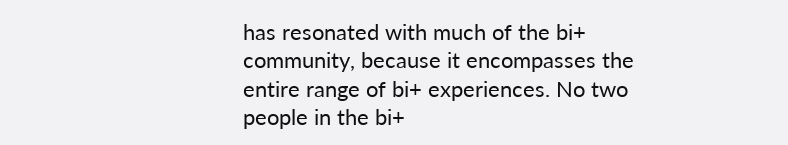has resonated with much of the bi+ community, because it encompasses the entire range of bi+ experiences. No two people in the bi+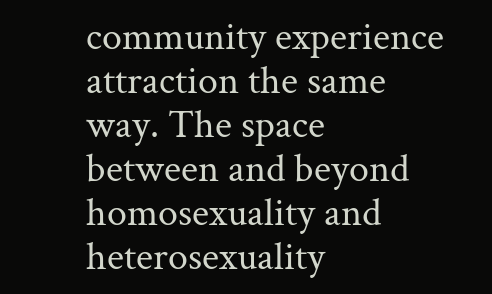community experience attraction the same way. The space between and beyond homosexuality and heterosexuality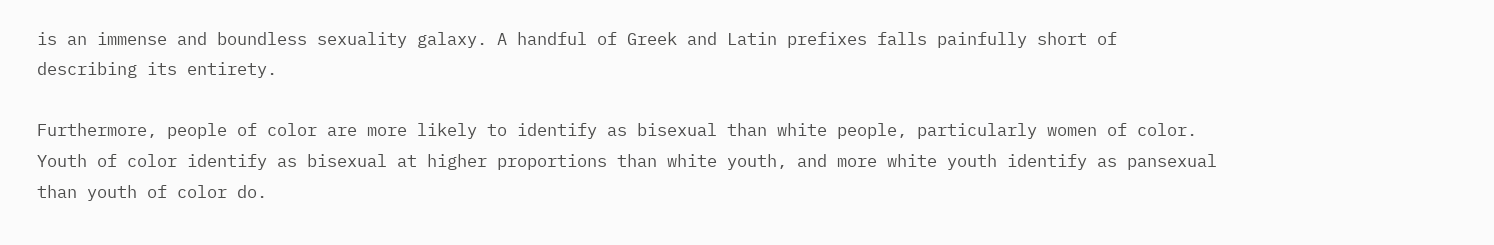is an immense and boundless sexuality galaxy. A handful of Greek and Latin prefixes falls painfully short of describing its entirety.

Furthermore, people of color are more likely to identify as bisexual than white people, particularly women of color. Youth of color identify as bisexual at higher proportions than white youth, and more white youth identify as pansexual than youth of color do.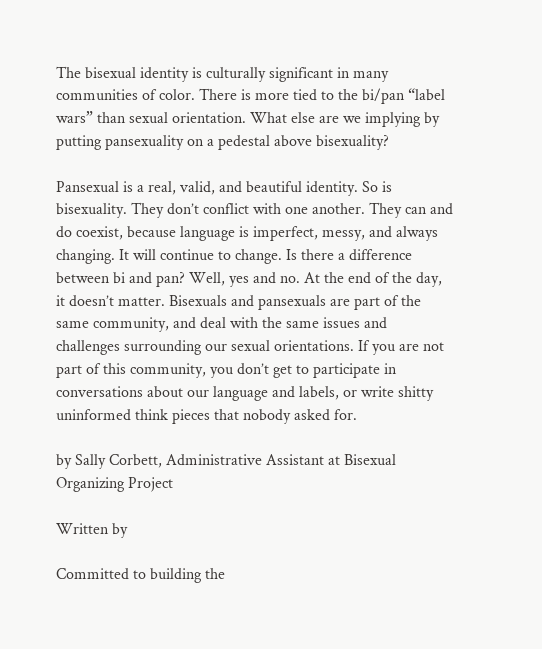The bisexual identity is culturally significant in many communities of color. There is more tied to the bi/pan “label wars” than sexual orientation. What else are we implying by putting pansexuality on a pedestal above bisexuality?

Pansexual is a real, valid, and beautiful identity. So is bisexuality. They don’t conflict with one another. They can and do coexist, because language is imperfect, messy, and always changing. It will continue to change. Is there a difference between bi and pan? Well, yes and no. At the end of the day, it doesn’t matter. Bisexuals and pansexuals are part of the same community, and deal with the same issues and challenges surrounding our sexual orientations. If you are not part of this community, you don’t get to participate in conversations about our language and labels, or write shitty uninformed think pieces that nobody asked for.

by Sally Corbett, Administrative Assistant at Bisexual Organizing Project

Written by

Committed to building the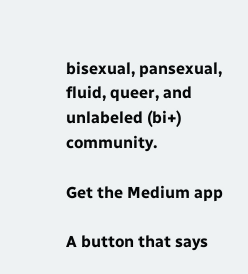bisexual, pansexual, fluid, queer, and unlabeled (bi+) community.

Get the Medium app

A button that says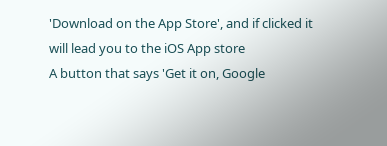'Download on the App Store', and if clicked it will lead you to the iOS App store
A button that says 'Get it on, Google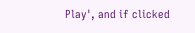Play', and if clicked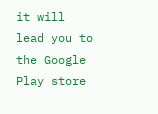it will lead you to the Google Play store